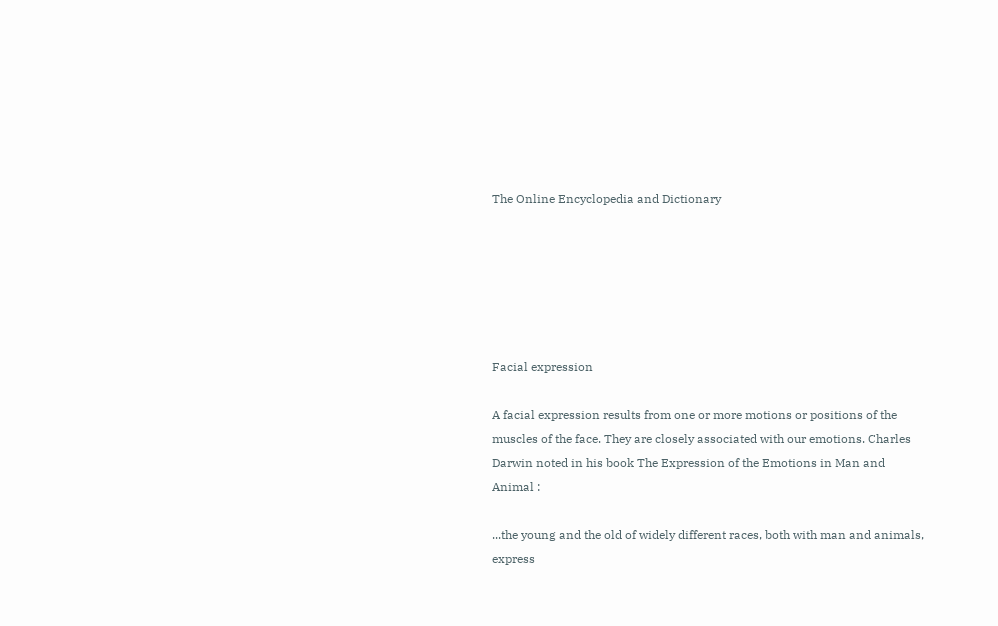The Online Encyclopedia and Dictionary






Facial expression

A facial expression results from one or more motions or positions of the muscles of the face. They are closely associated with our emotions. Charles Darwin noted in his book The Expression of the Emotions in Man and Animal :

...the young and the old of widely different races, both with man and animals, express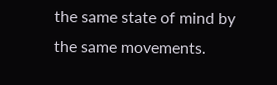the same state of mind by the same movements.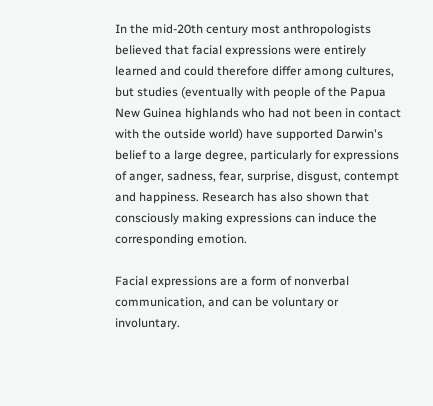In the mid-20th century most anthropologists believed that facial expressions were entirely learned and could therefore differ among cultures, but studies (eventually with people of the Papua New Guinea highlands who had not been in contact with the outside world) have supported Darwin's belief to a large degree, particularly for expressions of anger, sadness, fear, surprise, disgust, contempt and happiness. Research has also shown that consciously making expressions can induce the corresponding emotion.

Facial expressions are a form of nonverbal communication, and can be voluntary or involuntary.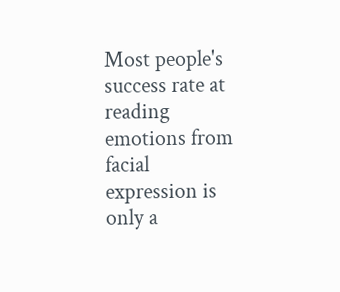Most people's success rate at reading emotions from facial expression is only a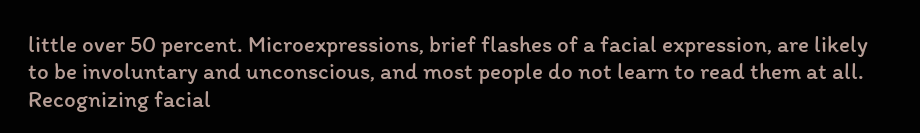little over 50 percent. Microexpressions, brief flashes of a facial expression, are likely to be involuntary and unconscious, and most people do not learn to read them at all. Recognizing facial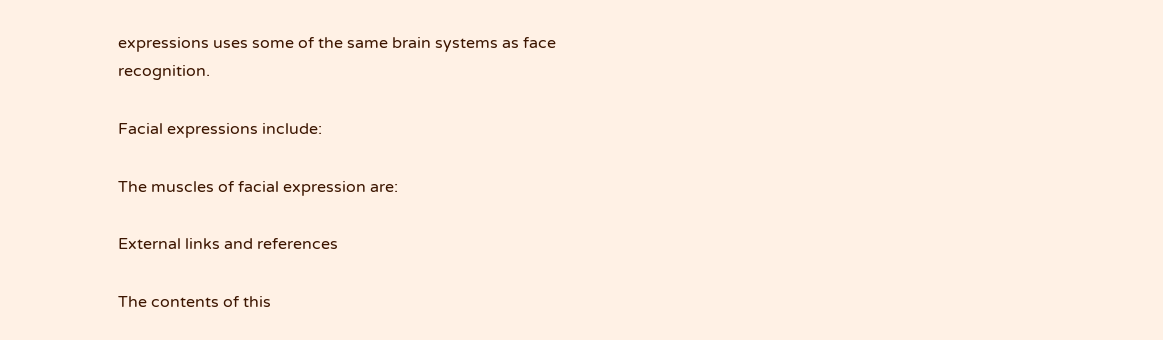expressions uses some of the same brain systems as face recognition.

Facial expressions include:

The muscles of facial expression are:

External links and references

The contents of this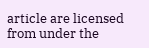article are licensed from under the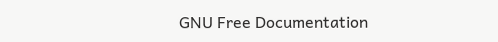GNU Free Documentation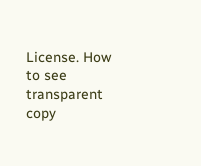License. How to see transparent copy